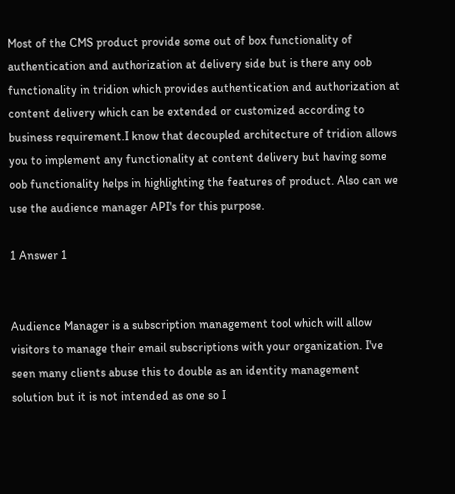Most of the CMS product provide some out of box functionality of authentication and authorization at delivery side but is there any oob functionality in tridion which provides authentication and authorization at content delivery which can be extended or customized according to business requirement.I know that decoupled architecture of tridion allows you to implement any functionality at content delivery but having some oob functionality helps in highlighting the features of product. Also can we use the audience manager API's for this purpose.

1 Answer 1


Audience Manager is a subscription management tool which will allow visitors to manage their email subscriptions with your organization. I've seen many clients abuse this to double as an identity management solution but it is not intended as one so I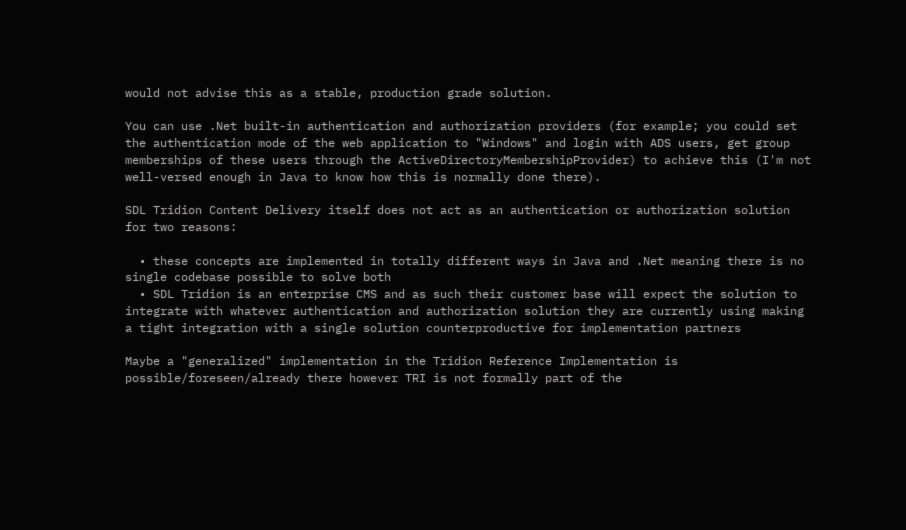would not advise this as a stable, production grade solution.

You can use .Net built-in authentication and authorization providers (for example; you could set the authentication mode of the web application to "Windows" and login with ADS users, get group memberships of these users through the ActiveDirectoryMembershipProvider) to achieve this (I'm not well-versed enough in Java to know how this is normally done there).

SDL Tridion Content Delivery itself does not act as an authentication or authorization solution for two reasons:

  • these concepts are implemented in totally different ways in Java and .Net meaning there is no single codebase possible to solve both
  • SDL Tridion is an enterprise CMS and as such their customer base will expect the solution to integrate with whatever authentication and authorization solution they are currently using making a tight integration with a single solution counterproductive for implementation partners

Maybe a "generalized" implementation in the Tridion Reference Implementation is possible/foreseen/already there however TRI is not formally part of the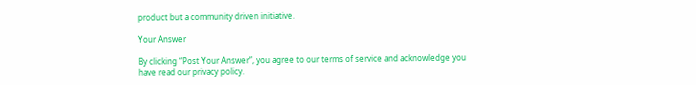product but a community driven initiative.

Your Answer

By clicking “Post Your Answer”, you agree to our terms of service and acknowledge you have read our privacy policy.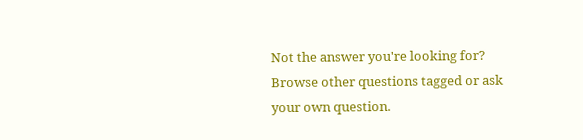Not the answer you're looking for? Browse other questions tagged or ask your own question.